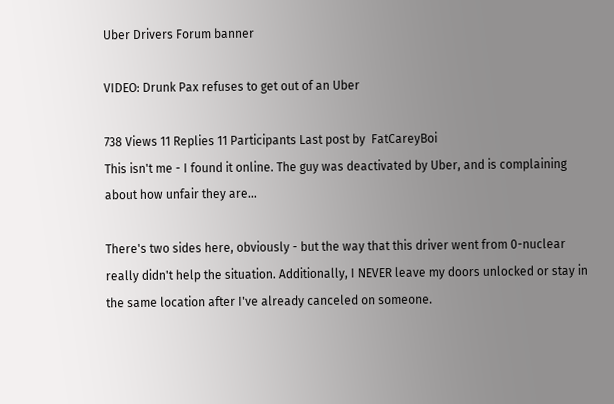Uber Drivers Forum banner

VIDEO: Drunk Pax refuses to get out of an Uber

738 Views 11 Replies 11 Participants Last post by  FatCareyBoi
This isn't me - I found it online. The guy was deactivated by Uber, and is complaining about how unfair they are...

There's two sides here, obviously - but the way that this driver went from 0-nuclear really didn't help the situation. Additionally, I NEVER leave my doors unlocked or stay in the same location after I've already canceled on someone.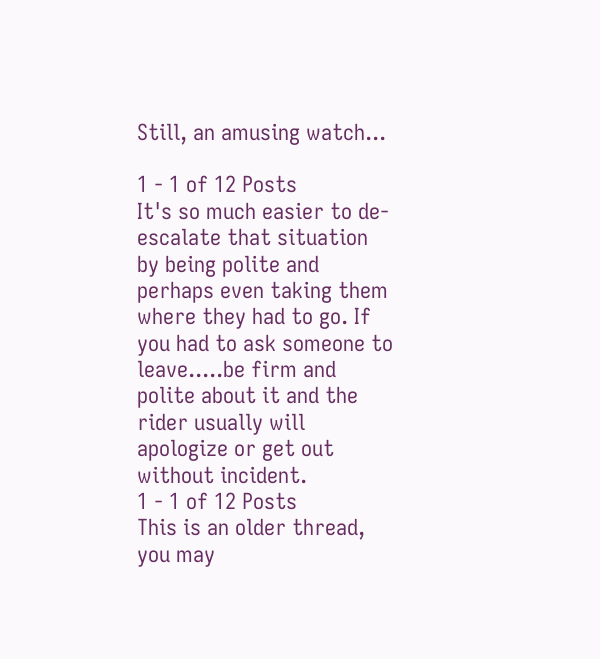Still, an amusing watch...

1 - 1 of 12 Posts
It's so much easier to de-escalate that situation by being polite and perhaps even taking them where they had to go. If you had to ask someone to leave.....be firm and polite about it and the rider usually will apologize or get out without incident.
1 - 1 of 12 Posts
This is an older thread, you may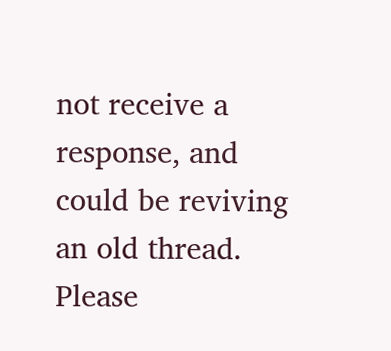not receive a response, and could be reviving an old thread. Please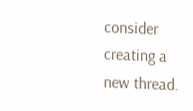consider creating a new thread.